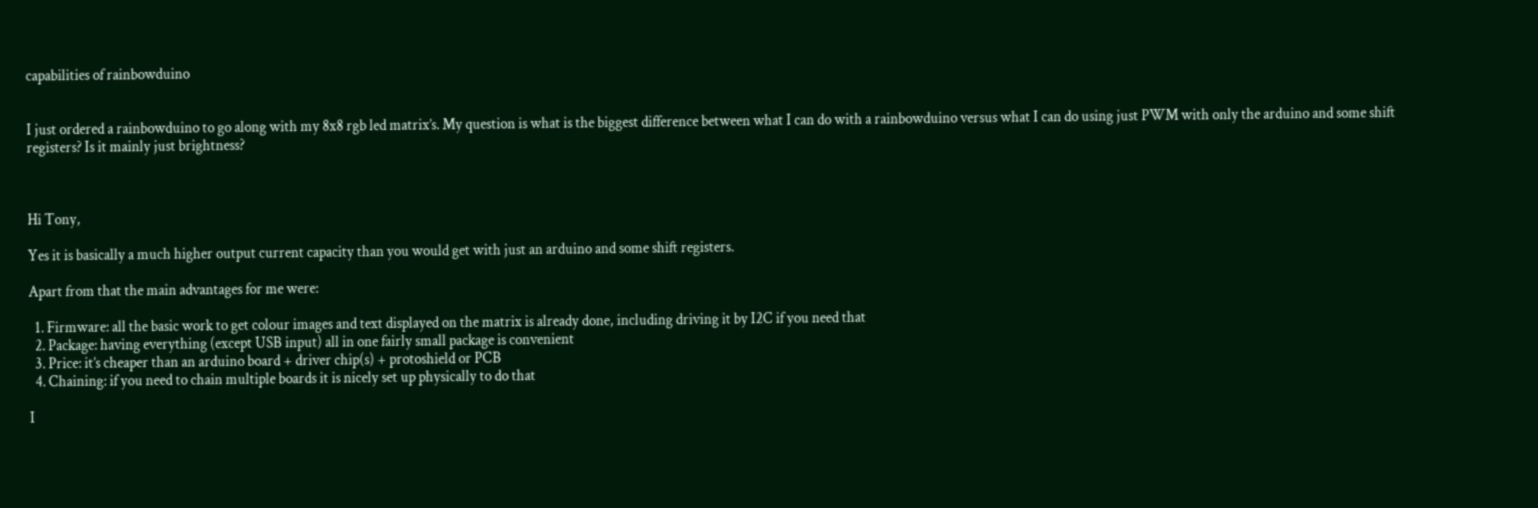capabilities of rainbowduino


I just ordered a rainbowduino to go along with my 8x8 rgb led matrix’s. My question is what is the biggest difference between what I can do with a rainbowduino versus what I can do using just PWM with only the arduino and some shift registers? Is it mainly just brightness?



Hi Tony,

Yes it is basically a much higher output current capacity than you would get with just an arduino and some shift registers.

Apart from that the main advantages for me were:

  1. Firmware: all the basic work to get colour images and text displayed on the matrix is already done, including driving it by I2C if you need that
  2. Package: having everything (except USB input) all in one fairly small package is convenient
  3. Price: it’s cheaper than an arduino board + driver chip(s) + protoshield or PCB
  4. Chaining: if you need to chain multiple boards it is nicely set up physically to do that

I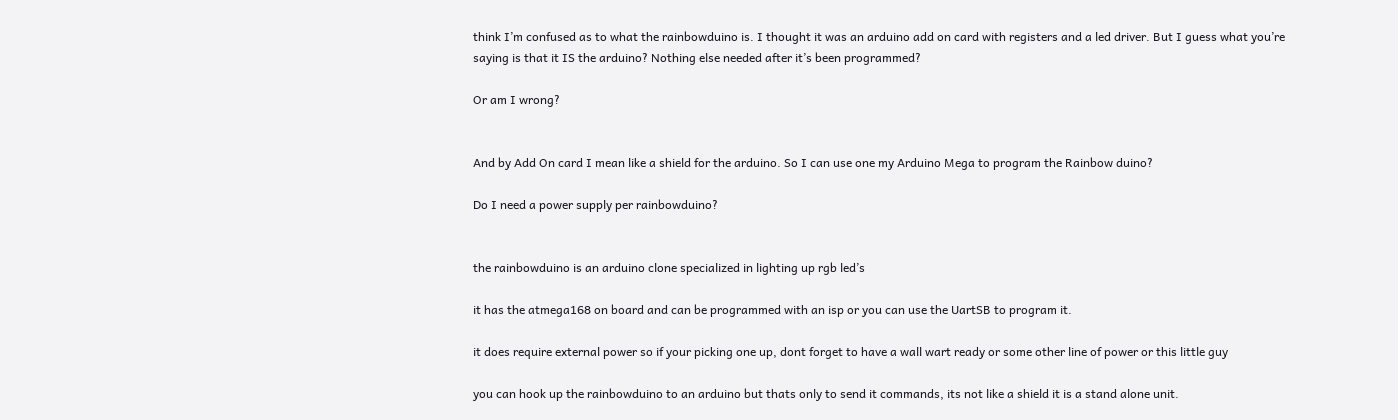think I’m confused as to what the rainbowduino is. I thought it was an arduino add on card with registers and a led driver. But I guess what you’re saying is that it IS the arduino? Nothing else needed after it’s been programmed?

Or am I wrong?


And by Add On card I mean like a shield for the arduino. So I can use one my Arduino Mega to program the Rainbow duino?

Do I need a power supply per rainbowduino?


the rainbowduino is an arduino clone specialized in lighting up rgb led’s

it has the atmega168 on board and can be programmed with an isp or you can use the UartSB to program it.

it does require external power so if your picking one up, dont forget to have a wall wart ready or some other line of power or this little guy

you can hook up the rainbowduino to an arduino but thats only to send it commands, its not like a shield it is a stand alone unit.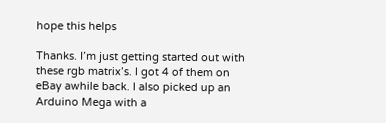hope this helps

Thanks. I’m just getting started out with these rgb matrix’s. I got 4 of them on eBay awhile back. I also picked up an Arduino Mega with a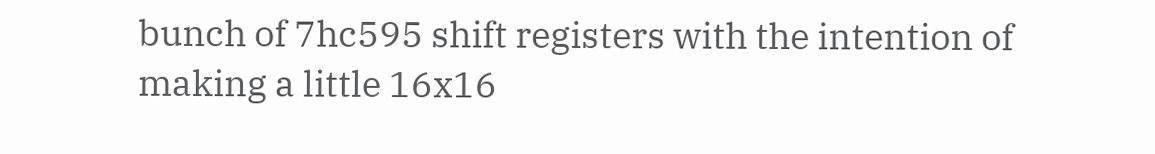bunch of 7hc595 shift registers with the intention of making a little 16x16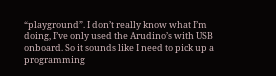“playground”. I don’t really know what I’m doing, I’ve only used the Arudino’s with USB onboard. So it sounds like I need to pick up a programming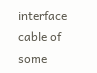interface cable of some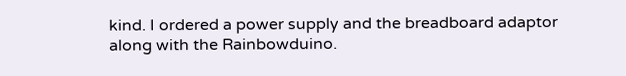kind. I ordered a power supply and the breadboard adaptor along with the Rainbowduino.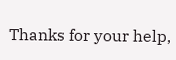Thanks for your help,